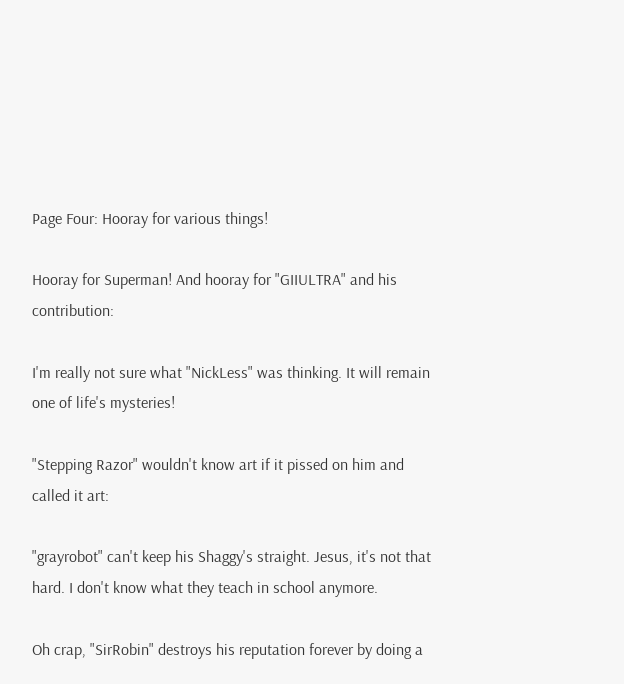Page Four: Hooray for various things!

Hooray for Superman! And hooray for "GIIULTRA" and his contribution:

I'm really not sure what "NickLess" was thinking. It will remain one of life's mysteries!

"Stepping Razor" wouldn't know art if it pissed on him and called it art:

"grayrobot" can't keep his Shaggy's straight. Jesus, it's not that hard. I don't know what they teach in school anymore.

Oh crap, "SirRobin" destroys his reputation forever by doing a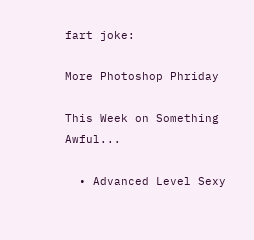fart joke:

More Photoshop Phriday

This Week on Something Awful...

  • Advanced Level Sexy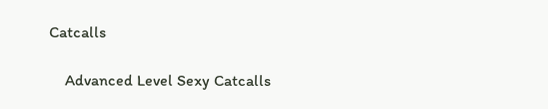Catcalls

    Advanced Level Sexy Catcalls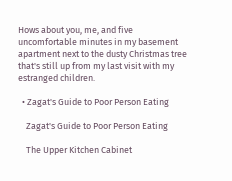Hows about you, me, and five uncomfortable minutes in my basement apartment next to the dusty Christmas tree that's still up from my last visit with my estranged children.

  • Zagat's Guide to Poor Person Eating

    Zagat's Guide to Poor Person Eating

    The Upper Kitchen Cabinet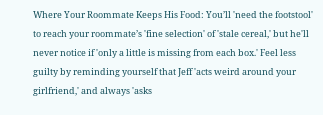Where Your Roommate Keeps His Food: You’ll 'need the footstool' to reach your roommate’s 'fine selection' of 'stale cereal,' but he'll never notice if 'only a little is missing from each box.' Feel less guilty by reminding yourself that Jeff 'acts weird around your girlfriend,' and always 'asks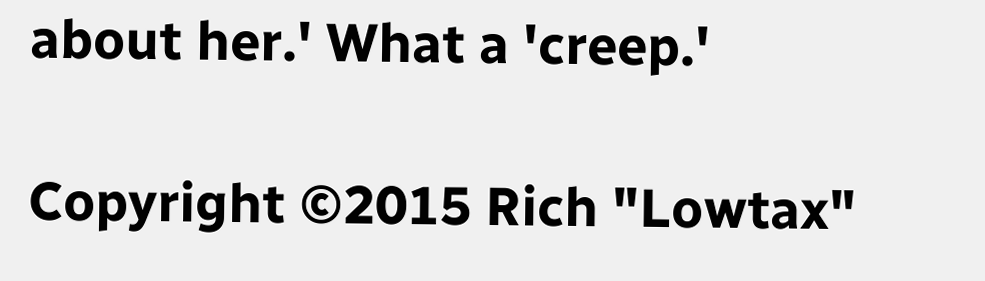about her.' What a 'creep.'

Copyright ©2015 Rich "Lowtax"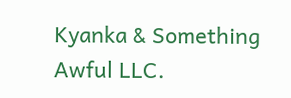Kyanka & Something Awful LLC.